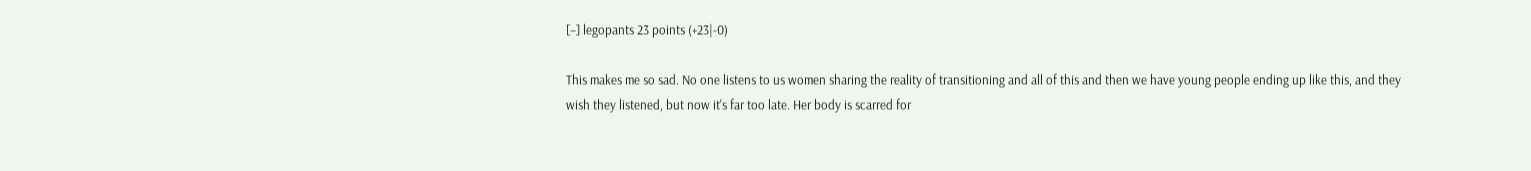[–] legopants 23 points (+23|-0)

This makes me so sad. No one listens to us women sharing the reality of transitioning and all of this and then we have young people ending up like this, and they wish they listened, but now it's far too late. Her body is scarred for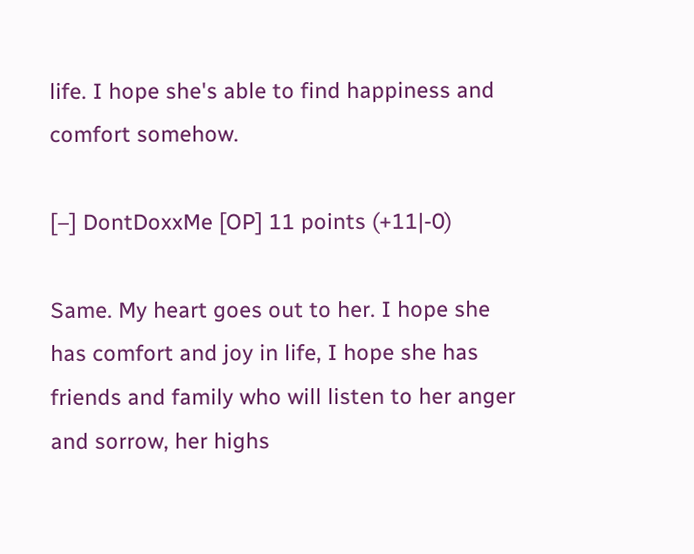life. I hope she's able to find happiness and comfort somehow.

[–] DontDoxxMe [OP] 11 points (+11|-0)

Same. My heart goes out to her. I hope she has comfort and joy in life, I hope she has friends and family who will listen to her anger and sorrow, her highs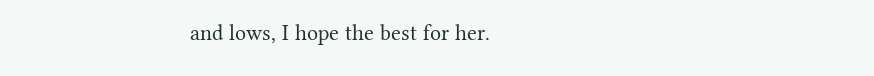and lows, I hope the best for her.